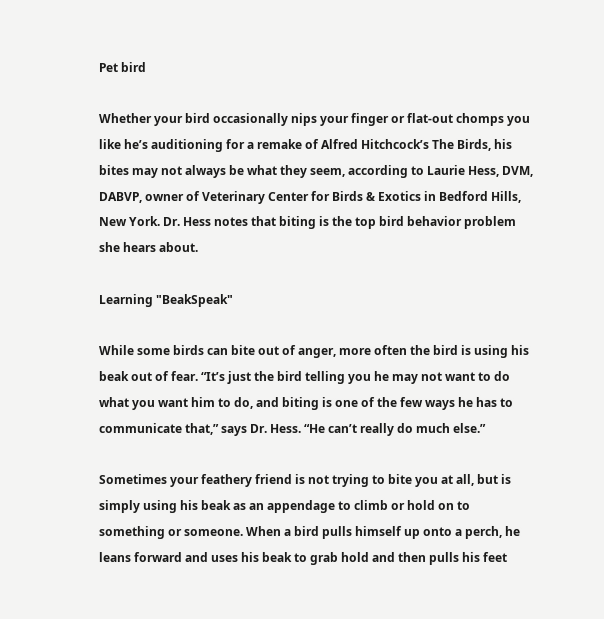Pet bird

Whether your bird occasionally nips your finger or flat-out chomps you like he’s auditioning for a remake of Alfred Hitchcock’s The Birds, his bites may not always be what they seem, according to Laurie Hess, DVM, DABVP, owner of Veterinary Center for Birds & Exotics in Bedford Hills, New York. Dr. Hess notes that biting is the top bird behavior problem she hears about.

Learning "BeakSpeak"

While some birds can bite out of anger, more often the bird is using his beak out of fear. “It’s just the bird telling you he may not want to do what you want him to do, and biting is one of the few ways he has to communicate that,” says Dr. Hess. “He can’t really do much else.”

Sometimes your feathery friend is not trying to bite you at all, but is simply using his beak as an appendage to climb or hold on to something or someone. When a bird pulls himself up onto a perch, he leans forward and uses his beak to grab hold and then pulls his feet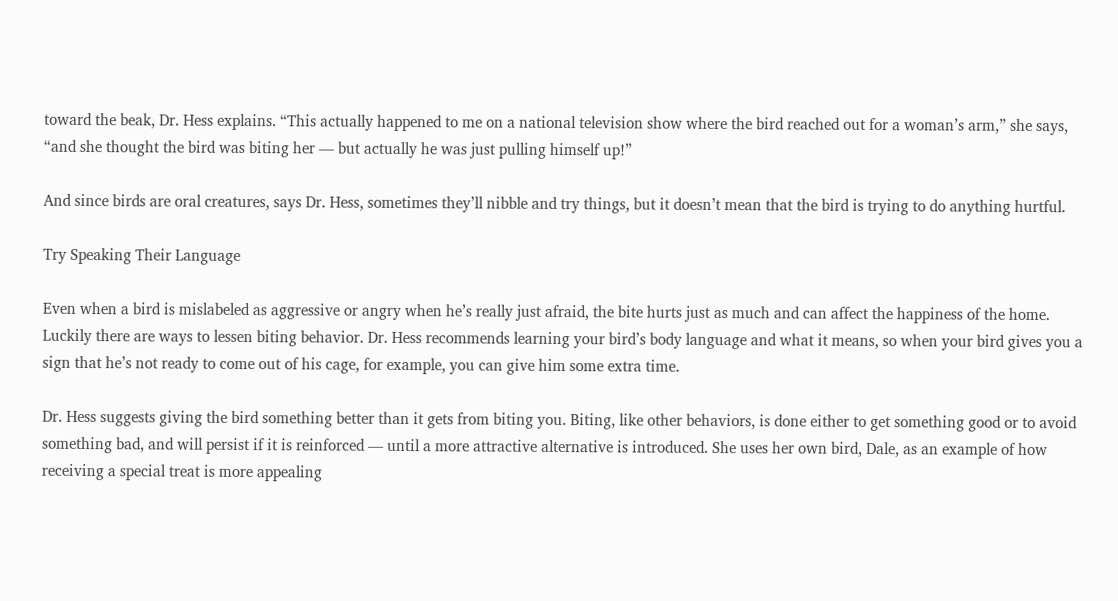toward the beak, Dr. Hess explains. “This actually happened to me on a national television show where the bird reached out for a woman’s arm,” she says, “and she thought the bird was biting her — but actually he was just pulling himself up!”

And since birds are oral creatures, says Dr. Hess, sometimes they’ll nibble and try things, but it doesn’t mean that the bird is trying to do anything hurtful.

Try Speaking Their Language

Even when a bird is mislabeled as aggressive or angry when he’s really just afraid, the bite hurts just as much and can affect the happiness of the home. Luckily there are ways to lessen biting behavior. Dr. Hess recommends learning your bird’s body language and what it means, so when your bird gives you a sign that he’s not ready to come out of his cage, for example, you can give him some extra time.

Dr. Hess suggests giving the bird something better than it gets from biting you. Biting, like other behaviors, is done either to get something good or to avoid something bad, and will persist if it is reinforced — until a more attractive alternative is introduced. She uses her own bird, Dale, as an example of how receiving a special treat is more appealing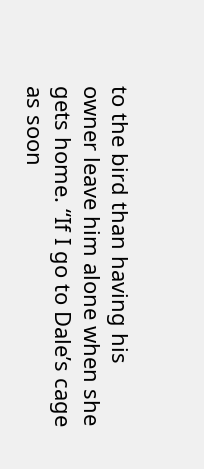to the bird than having his owner leave him alone when she gets home. “If I go to Dale’s cage as soon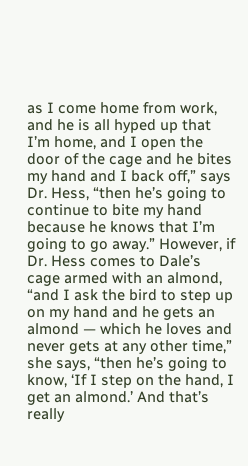as I come home from work, and he is all hyped up that I’m home, and I open the door of the cage and he bites my hand and I back off,” says Dr. Hess, “then he’s going to continue to bite my hand because he knows that I’m going to go away.” However, if Dr. Hess comes to Dale’s cage armed with an almond, “and I ask the bird to step up on my hand and he gets an almond — which he loves and never gets at any other time,” she says, “then he’s going to know, ‘If I step on the hand, I get an almond.’ And that’s really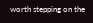worth stepping on the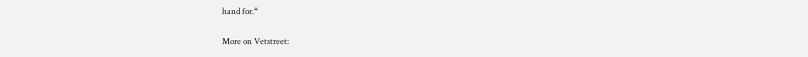hand for.“

More on Vetstreet: